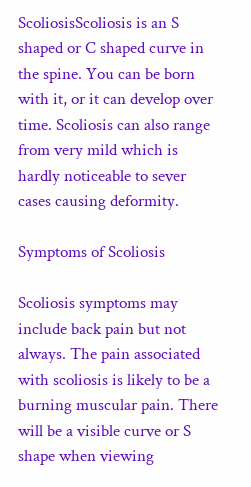ScoliosisScoliosis is an S shaped or C shaped curve in the spine. You can be born with it, or it can develop over time. Scoliosis can also range from very mild which is hardly noticeable to sever cases causing deformity.

Symptoms of Scoliosis

Scoliosis symptoms may include back pain but not always. The pain associated with scoliosis is likely to be a burning muscular pain. There will be a visible curve or S shape when viewing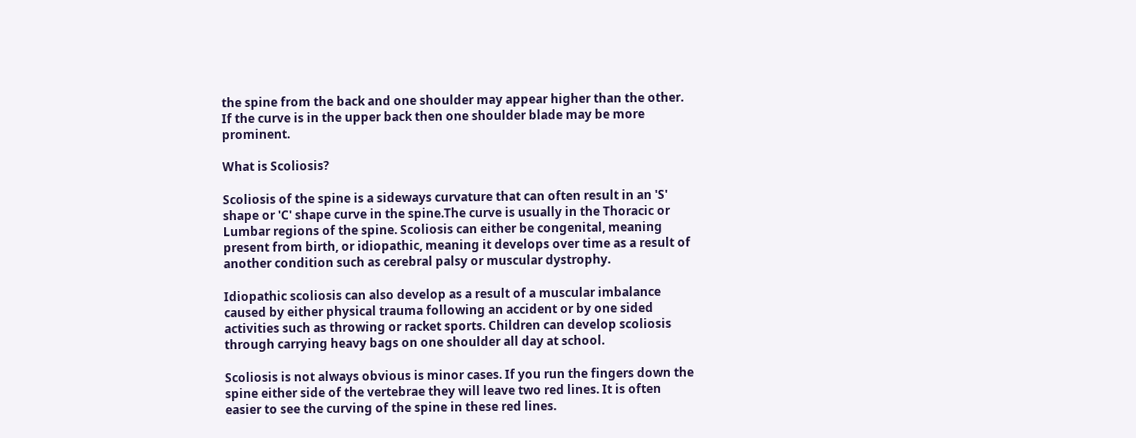the spine from the back and one shoulder may appear higher than the other. If the curve is in the upper back then one shoulder blade may be more prominent.

What is Scoliosis?

Scoliosis of the spine is a sideways curvature that can often result in an 'S' shape or 'C' shape curve in the spine.The curve is usually in the Thoracic or Lumbar regions of the spine. Scoliosis can either be congenital, meaning present from birth, or idiopathic, meaning it develops over time as a result of another condition such as cerebral palsy or muscular dystrophy.

Idiopathic scoliosis can also develop as a result of a muscular imbalance caused by either physical trauma following an accident or by one sided activities such as throwing or racket sports. Children can develop scoliosis through carrying heavy bags on one shoulder all day at school.

Scoliosis is not always obvious is minor cases. If you run the fingers down the spine either side of the vertebrae they will leave two red lines. It is often easier to see the curving of the spine in these red lines.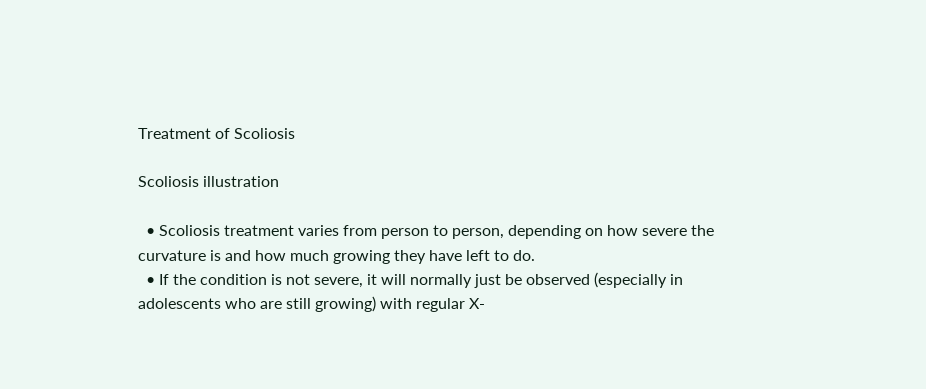Treatment of Scoliosis

Scoliosis illustration

  • Scoliosis treatment varies from person to person, depending on how severe the curvature is and how much growing they have left to do.
  • If the condition is not severe, it will normally just be observed (especially in adolescents who are still growing) with regular X-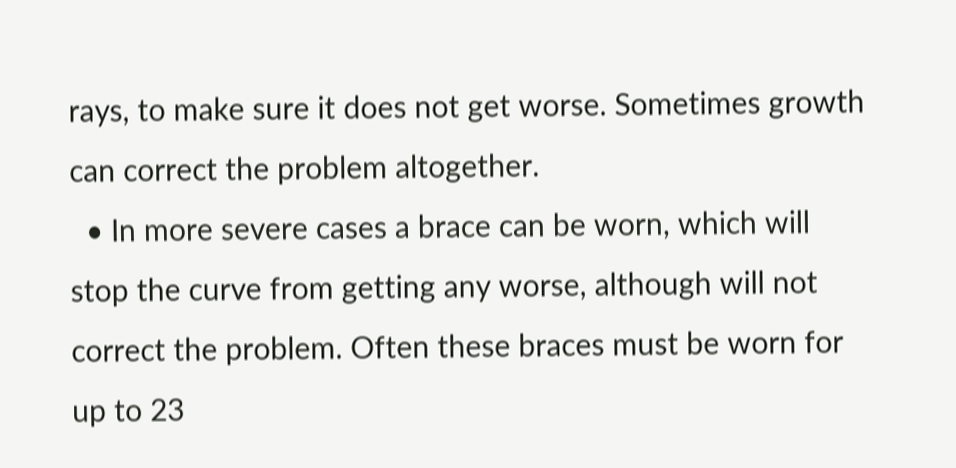rays, to make sure it does not get worse. Sometimes growth can correct the problem altogether.
  • In more severe cases a brace can be worn, which will stop the curve from getting any worse, although will not correct the problem. Often these braces must be worn for up to 23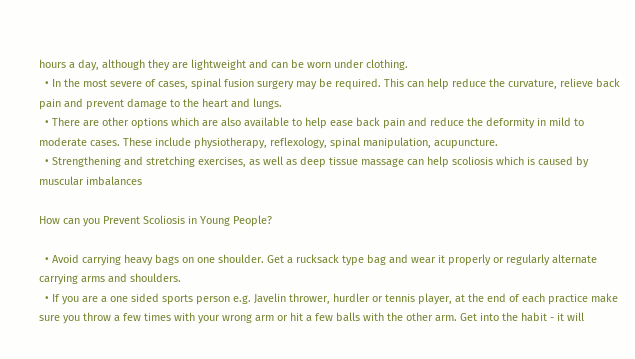hours a day, although they are lightweight and can be worn under clothing.
  • In the most severe of cases, spinal fusion surgery may be required. This can help reduce the curvature, relieve back pain and prevent damage to the heart and lungs.
  • There are other options which are also available to help ease back pain and reduce the deformity in mild to moderate cases. These include physiotherapy, reflexology, spinal manipulation, acupuncture.
  • Strengthening and stretching exercises, as well as deep tissue massage can help scoliosis which is caused by muscular imbalances

How can you Prevent Scoliosis in Young People?

  • Avoid carrying heavy bags on one shoulder. Get a rucksack type bag and wear it properly or regularly alternate carrying arms and shoulders.
  • If you are a one sided sports person e.g. Javelin thrower, hurdler or tennis player, at the end of each practice make sure you throw a few times with your wrong arm or hit a few balls with the other arm. Get into the habit - it will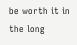be worth it in the long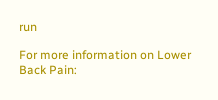run

For more information on Lower Back Pain: